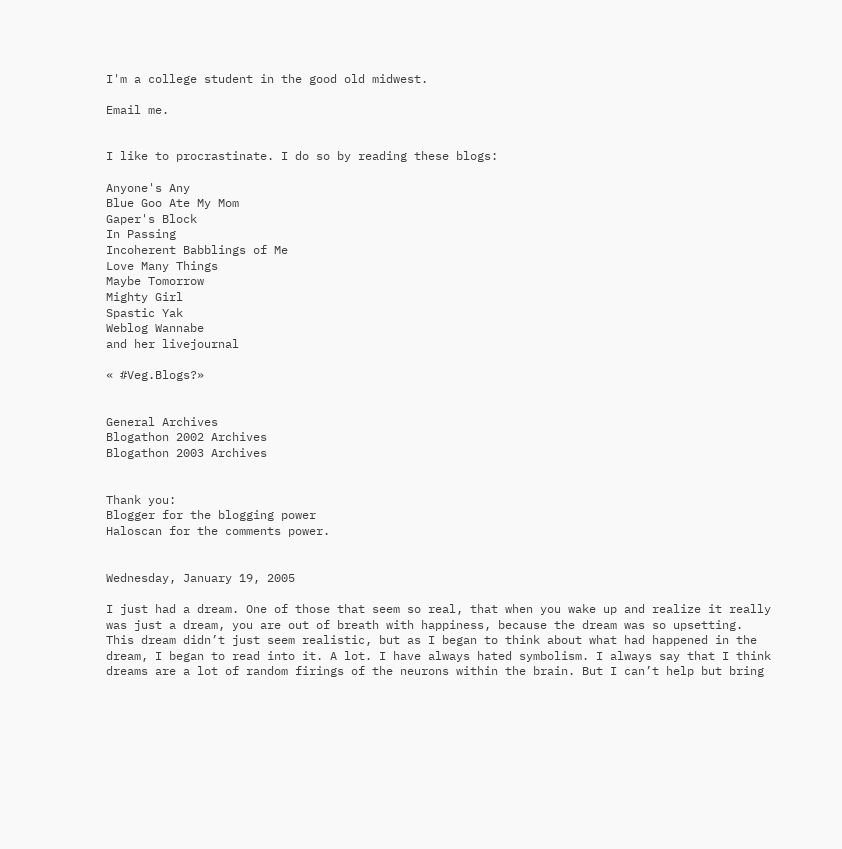I'm a college student in the good old midwest.

Email me.


I like to procrastinate. I do so by reading these blogs:

Anyone's Any
Blue Goo Ate My Mom
Gaper's Block
In Passing
Incoherent Babblings of Me
Love Many Things
Maybe Tomorrow
Mighty Girl
Spastic Yak
Weblog Wannabe
and her livejournal

« #Veg.Blogs?»


General Archives
Blogathon 2002 Archives
Blogathon 2003 Archives


Thank you:
Blogger for the blogging power
Haloscan for the comments power.


Wednesday, January 19, 2005

I just had a dream. One of those that seem so real, that when you wake up and realize it really was just a dream, you are out of breath with happiness, because the dream was so upsetting. This dream didn’t just seem realistic, but as I began to think about what had happened in the dream, I began to read into it. A lot. I have always hated symbolism. I always say that I think dreams are a lot of random firings of the neurons within the brain. But I can’t help but bring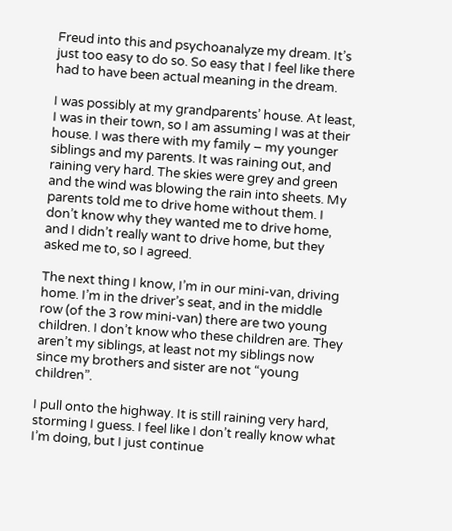Freud into this and psychoanalyze my dream. It’s just too easy to do so. So easy that I feel like there had to have been actual meaning in the dream.

I was possibly at my grandparents’ house. At least, I was in their town, so I am assuming I was at their house. I was there with my family – my younger siblings and my parents. It was raining out, and raining very hard. The skies were grey and green and the wind was blowing the rain into sheets. My parents told me to drive home without them. I don’t know why they wanted me to drive home, and I didn’t really want to drive home, but they asked me to, so I agreed.

The next thing I know, I’m in our mini-van, driving home. I’m in the driver’s seat, and in the middle row (of the 3 row mini-van) there are two young children. I don’t know who these children are. They aren’t my siblings, at least not my siblings now since my brothers and sister are not “young children”.

I pull onto the highway. It is still raining very hard, storming I guess. I feel like I don’t really know what I’m doing, but I just continue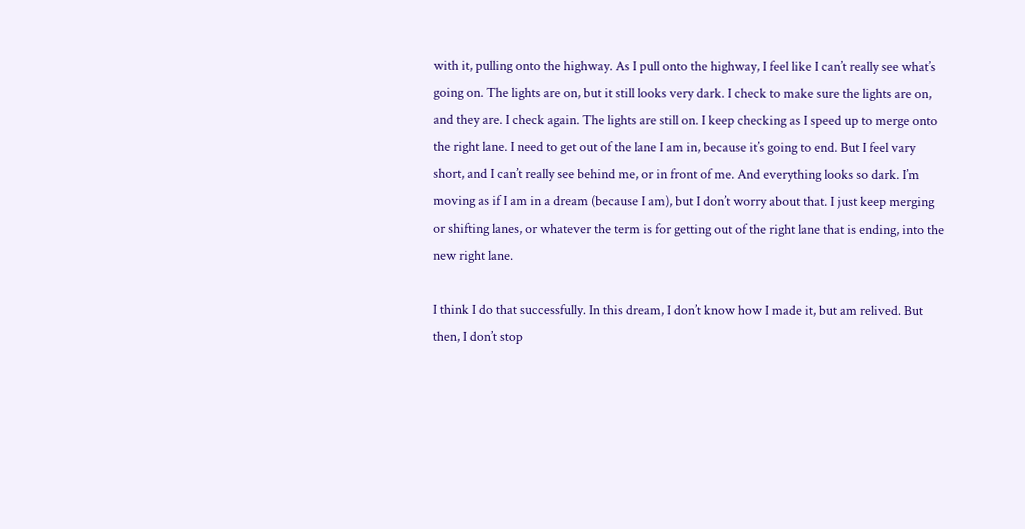with it, pulling onto the highway. As I pull onto the highway, I feel like I can’t really see what’s going on. The lights are on, but it still looks very dark. I check to make sure the lights are on, and they are. I check again. The lights are still on. I keep checking as I speed up to merge onto the right lane. I need to get out of the lane I am in, because it’s going to end. But I feel vary short, and I can’t really see behind me, or in front of me. And everything looks so dark. I’m moving as if I am in a dream (because I am), but I don’t worry about that. I just keep merging or shifting lanes, or whatever the term is for getting out of the right lane that is ending, into the new right lane.

I think I do that successfully. In this dream, I don’t know how I made it, but am relived. But then, I don’t stop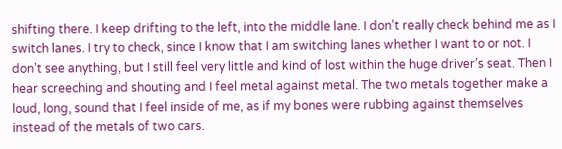shifting there. I keep drifting to the left, into the middle lane. I don’t really check behind me as I switch lanes. I try to check, since I know that I am switching lanes whether I want to or not. I don’t see anything, but I still feel very little and kind of lost within the huge driver’s seat. Then I hear screeching and shouting and I feel metal against metal. The two metals together make a loud, long, sound that I feel inside of me, as if my bones were rubbing against themselves instead of the metals of two cars.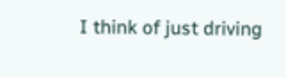I think of just driving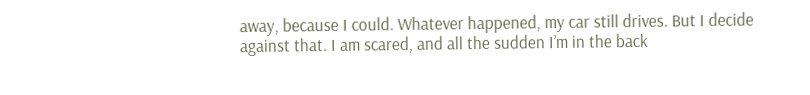away, because I could. Whatever happened, my car still drives. But I decide against that. I am scared, and all the sudden I’m in the back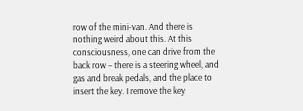row of the mini-van. And there is nothing weird about this. At this consciousness, one can drive from the back row – there is a steering wheel, and gas and break pedals, and the place to insert the key. I remove the key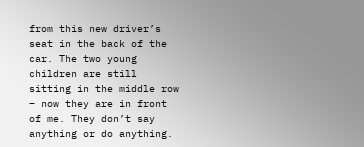from this new driver’s seat in the back of the car. The two young children are still sitting in the middle row – now they are in front of me. They don’t say anything or do anything.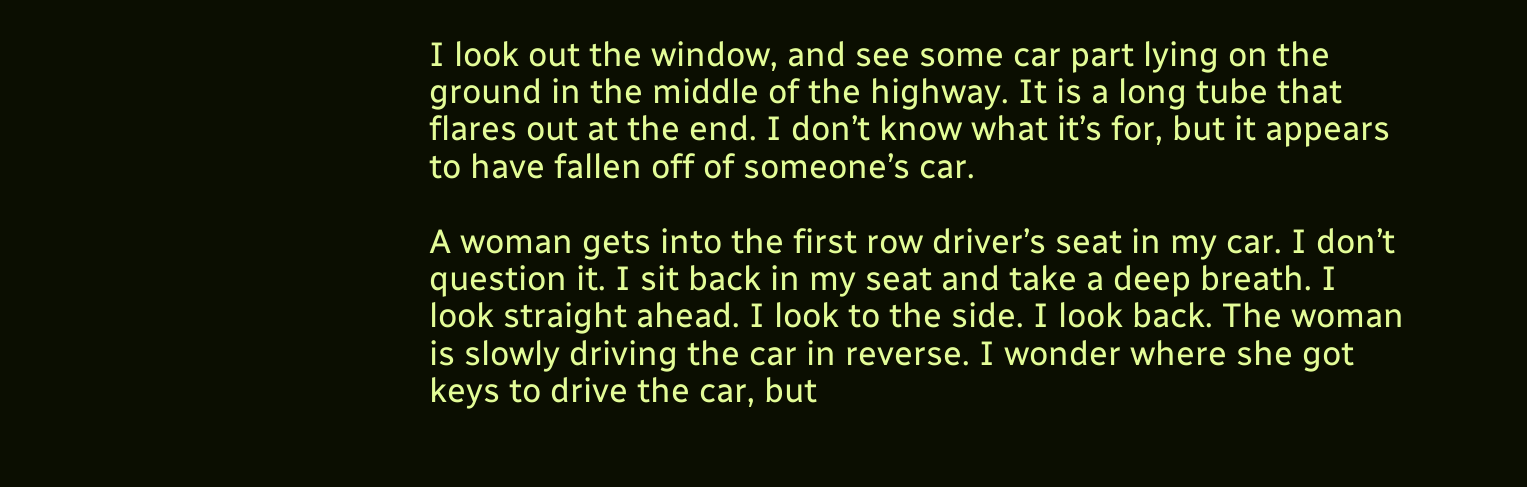I look out the window, and see some car part lying on the ground in the middle of the highway. It is a long tube that flares out at the end. I don’t know what it’s for, but it appears to have fallen off of someone’s car.

A woman gets into the first row driver’s seat in my car. I don’t question it. I sit back in my seat and take a deep breath. I look straight ahead. I look to the side. I look back. The woman is slowly driving the car in reverse. I wonder where she got keys to drive the car, but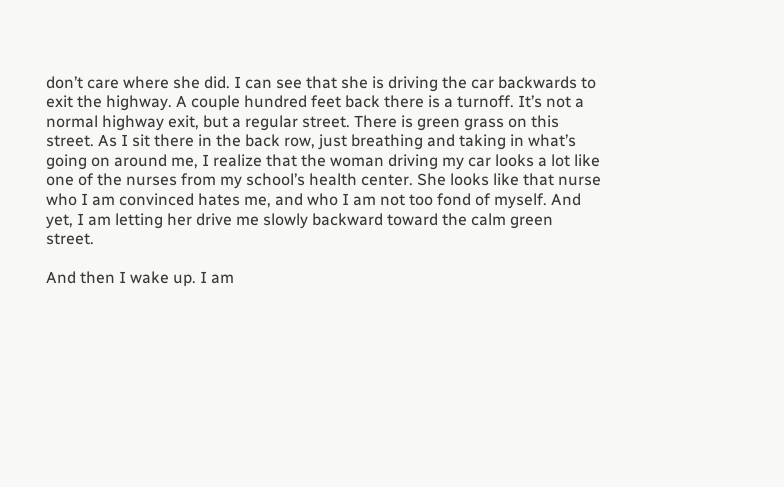don’t care where she did. I can see that she is driving the car backwards to exit the highway. A couple hundred feet back there is a turnoff. It’s not a normal highway exit, but a regular street. There is green grass on this street. As I sit there in the back row, just breathing and taking in what’s going on around me, I realize that the woman driving my car looks a lot like one of the nurses from my school’s health center. She looks like that nurse who I am convinced hates me, and who I am not too fond of myself. And yet, I am letting her drive me slowly backward toward the calm green street.

And then I wake up. I am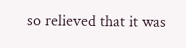so relieved that it was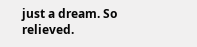just a dream. So relieved.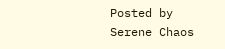Posted by Serene Chaos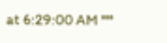at 6:29:00 AM °°°